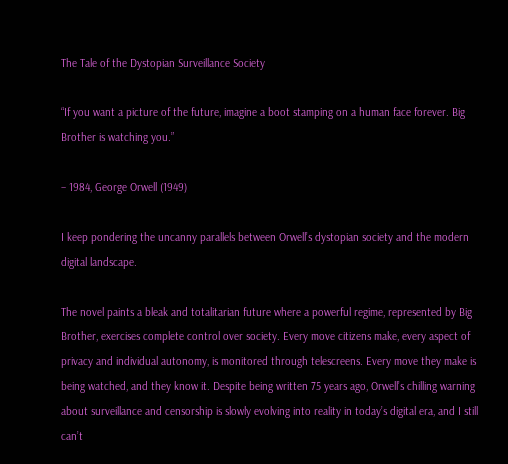The Tale of the Dystopian Surveillance Society

“If you want a picture of the future, imagine a boot stamping on a human face forever. Big Brother is watching you.”

– 1984, George Orwell (1949)

I keep pondering the uncanny parallels between Orwell’s dystopian society and the modern digital landscape.

The novel paints a bleak and totalitarian future where a powerful regime, represented by Big Brother, exercises complete control over society. Every move citizens make, every aspect of privacy and individual autonomy, is monitored through telescreens. Every move they make is being watched, and they know it. Despite being written 75 years ago, Orwell’s chilling warning about surveillance and censorship is slowly evolving into reality in today’s digital era, and I still can’t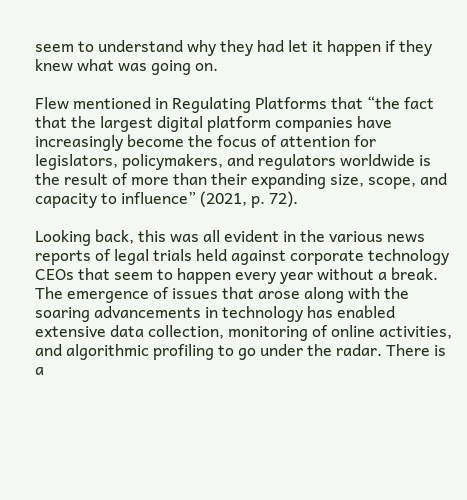seem to understand why they had let it happen if they knew what was going on.

Flew mentioned in Regulating Platforms that “the fact that the largest digital platform companies have increasingly become the focus of attention for legislators, policymakers, and regulators worldwide is the result of more than their expanding size, scope, and capacity to influence” (2021, p. 72).

Looking back, this was all evident in the various news reports of legal trials held against corporate technology CEOs that seem to happen every year without a break. The emergence of issues that arose along with the soaring advancements in technology has enabled extensive data collection, monitoring of online activities, and algorithmic profiling to go under the radar. There is a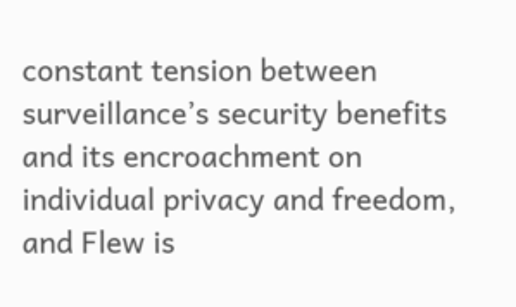constant tension between surveillance’s security benefits and its encroachment on individual privacy and freedom, and Flew is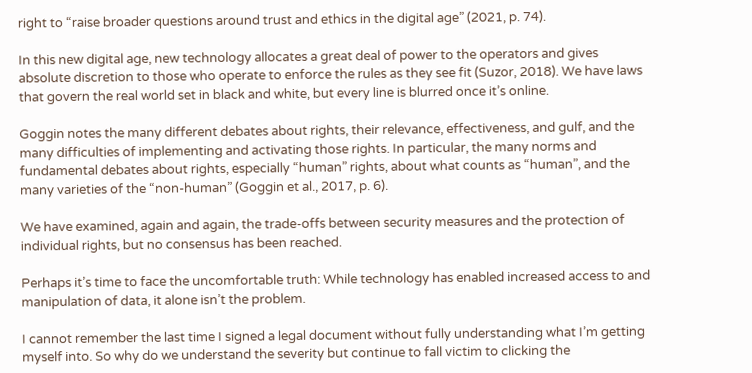right to “raise broader questions around trust and ethics in the digital age” (2021, p. 74).

In this new digital age, new technology allocates a great deal of power to the operators and gives absolute discretion to those who operate to enforce the rules as they see fit (Suzor, 2018). We have laws that govern the real world set in black and white, but every line is blurred once it’s online.

Goggin notes the many different debates about rights, their relevance, effectiveness, and gulf, and the many difficulties of implementing and activating those rights. In particular, the many norms and fundamental debates about rights, especially “human” rights, about what counts as “human”, and the many varieties of the “non-human” (Goggin et al., 2017, p. 6).

We have examined, again and again, the trade-offs between security measures and the protection of individual rights, but no consensus has been reached.

Perhaps it’s time to face the uncomfortable truth: While technology has enabled increased access to and manipulation of data, it alone isn’t the problem.

I cannot remember the last time I signed a legal document without fully understanding what I’m getting myself into. So why do we understand the severity but continue to fall victim to clicking the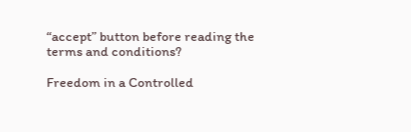“accept” button before reading the terms and conditions?

Freedom in a Controlled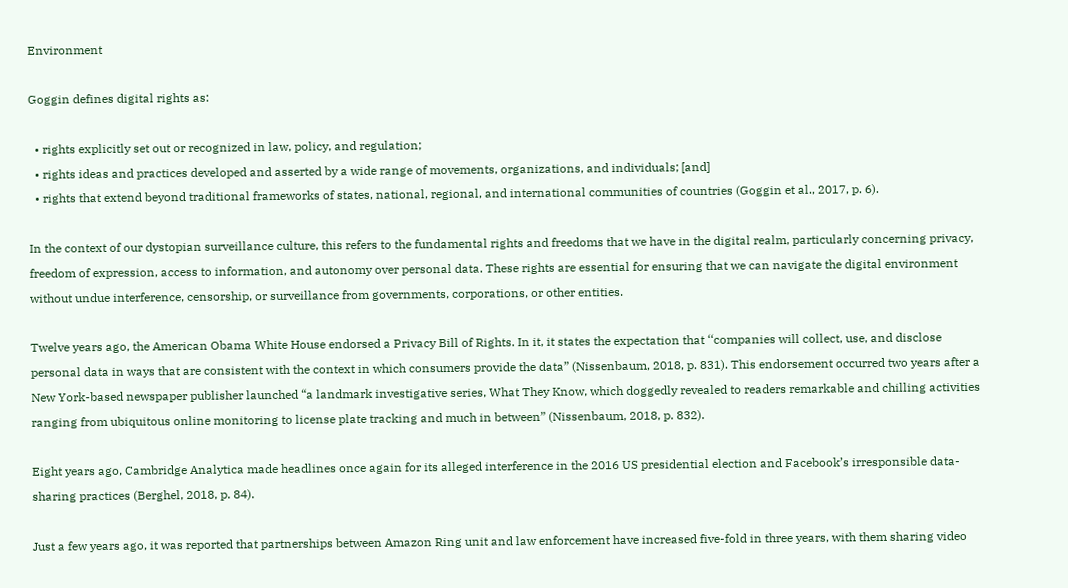Environment

Goggin defines digital rights as:

  • rights explicitly set out or recognized in law, policy, and regulation;
  • rights ideas and practices developed and asserted by a wide range of movements, organizations, and individuals; [and]
  • rights that extend beyond traditional frameworks of states, national, regional, and international communities of countries (Goggin et al., 2017, p. 6).

In the context of our dystopian surveillance culture, this refers to the fundamental rights and freedoms that we have in the digital realm, particularly concerning privacy, freedom of expression, access to information, and autonomy over personal data. These rights are essential for ensuring that we can navigate the digital environment without undue interference, censorship, or surveillance from governments, corporations, or other entities.

Twelve years ago, the American Obama White House endorsed a Privacy Bill of Rights. In it, it states the expectation that ‘‘companies will collect, use, and disclose personal data in ways that are consistent with the context in which consumers provide the data” (Nissenbaum, 2018, p. 831). This endorsement occurred two years after a New York-based newspaper publisher launched “a landmark investigative series, What They Know, which doggedly revealed to readers remarkable and chilling activities ranging from ubiquitous online monitoring to license plate tracking and much in between” (Nissenbaum, 2018, p. 832).

Eight years ago, Cambridge Analytica made headlines once again for its alleged interference in the 2016 US presidential election and Facebook’s irresponsible data-sharing practices (Berghel, 2018, p. 84).

Just a few years ago, it was reported that partnerships between Amazon Ring unit and law enforcement have increased five-fold in three years, with them sharing video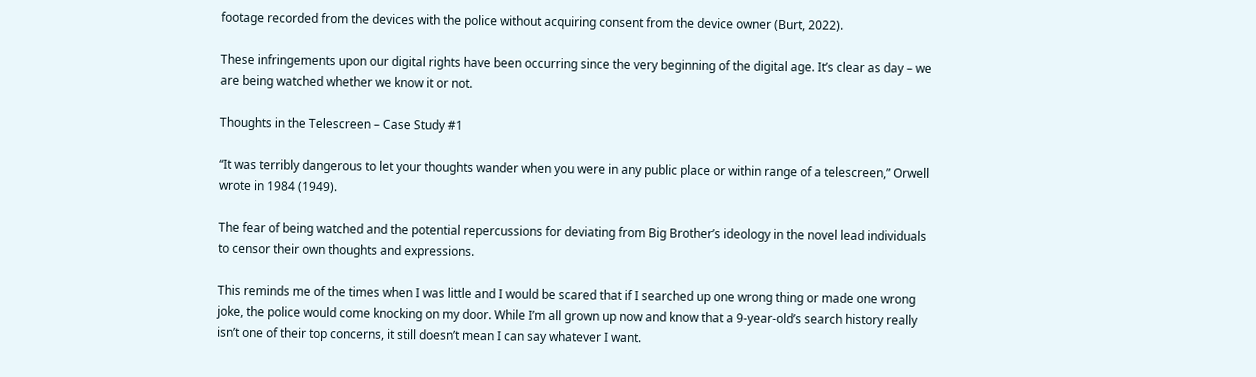footage recorded from the devices with the police without acquiring consent from the device owner (Burt, 2022).

These infringements upon our digital rights have been occurring since the very beginning of the digital age. It’s clear as day – we are being watched whether we know it or not.

Thoughts in the Telescreen – Case Study #1

“It was terribly dangerous to let your thoughts wander when you were in any public place or within range of a telescreen,” Orwell wrote in 1984 (1949).

The fear of being watched and the potential repercussions for deviating from Big Brother’s ideology in the novel lead individuals to censor their own thoughts and expressions.

This reminds me of the times when I was little and I would be scared that if I searched up one wrong thing or made one wrong joke, the police would come knocking on my door. While I’m all grown up now and know that a 9-year-old’s search history really isn’t one of their top concerns, it still doesn’t mean I can say whatever I want.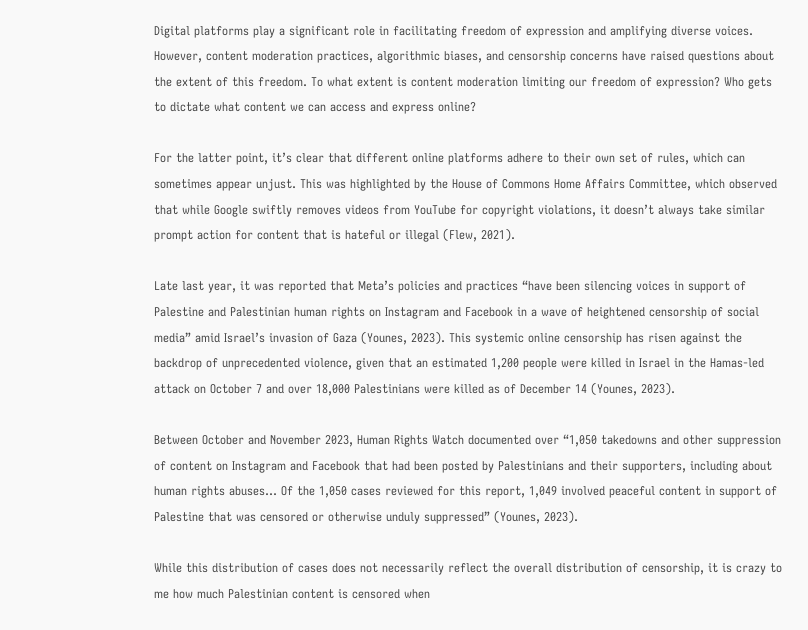Digital platforms play a significant role in facilitating freedom of expression and amplifying diverse voices. However, content moderation practices, algorithmic biases, and censorship concerns have raised questions about the extent of this freedom. To what extent is content moderation limiting our freedom of expression? Who gets to dictate what content we can access and express online?

For the latter point, it’s clear that different online platforms adhere to their own set of rules, which can sometimes appear unjust. This was highlighted by the House of Commons Home Affairs Committee, which observed that while Google swiftly removes videos from YouTube for copyright violations, it doesn’t always take similar prompt action for content that is hateful or illegal (Flew, 2021).

Late last year, it was reported that Meta’s policies and practices “have been silencing voices in support of Palestine and Palestinian human rights on Instagram and Facebook in a wave of heightened censorship of social media” amid Israel’s invasion of Gaza (Younes, 2023). This systemic online censorship has risen against the backdrop of unprecedented violence, given that an estimated 1,200 people were killed in Israel in the Hamas-led attack on October 7 and over 18,000 Palestinians were killed as of December 14 (Younes, 2023).

Between October and November 2023, Human Rights Watch documented over “1,050 takedowns and other suppression of content on Instagram and Facebook that had been posted by Palestinians and their supporters, including about human rights abuses… Of the 1,050 cases reviewed for this report, 1,049 involved peaceful content in support of Palestine that was censored or otherwise unduly suppressed” (Younes, 2023).

While this distribution of cases does not necessarily reflect the overall distribution of censorship, it is crazy to me how much Palestinian content is censored when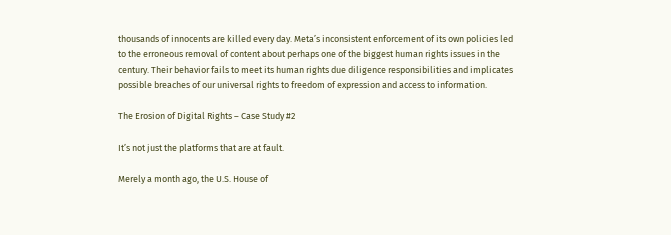thousands of innocents are killed every day. Meta’s inconsistent enforcement of its own policies led to the erroneous removal of content about perhaps one of the biggest human rights issues in the century. Their behavior fails to meet its human rights due diligence responsibilities and implicates possible breaches of our universal rights to freedom of expression and access to information.

The Erosion of Digital Rights – Case Study #2

It’s not just the platforms that are at fault.

Merely a month ago, the U.S. House of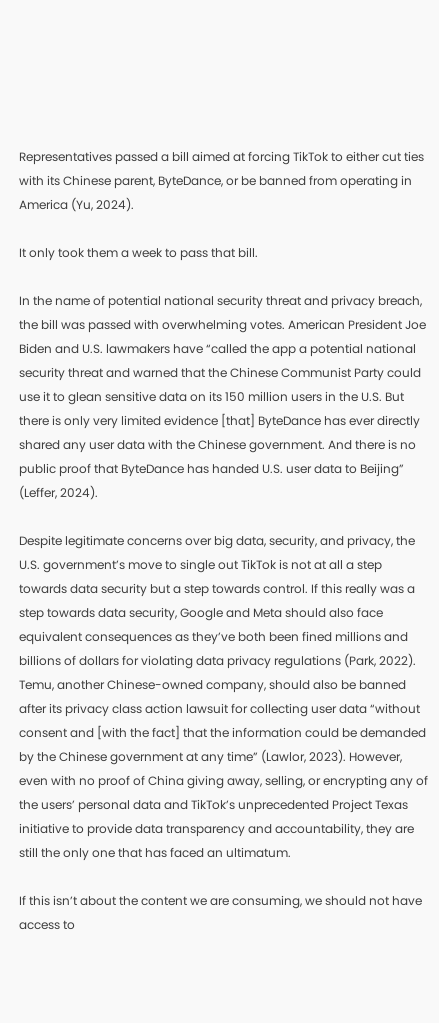Representatives passed a bill aimed at forcing TikTok to either cut ties with its Chinese parent, ByteDance, or be banned from operating in America (Yu, 2024).

It only took them a week to pass that bill.

In the name of potential national security threat and privacy breach, the bill was passed with overwhelming votes. American President Joe Biden and U.S. lawmakers have “called the app a potential national security threat and warned that the Chinese Communist Party could use it to glean sensitive data on its 150 million users in the U.S. But there is only very limited evidence [that] ByteDance has ever directly shared any user data with the Chinese government. And there is no public proof that ByteDance has handed U.S. user data to Beijing” (Leffer, 2024).

Despite legitimate concerns over big data, security, and privacy, the U.S. government’s move to single out TikTok is not at all a step towards data security but a step towards control. If this really was a step towards data security, Google and Meta should also face equivalent consequences as they’ve both been fined millions and billions of dollars for violating data privacy regulations (Park, 2022). Temu, another Chinese-owned company, should also be banned after its privacy class action lawsuit for collecting user data “without consent and [with the fact] that the information could be demanded by the Chinese government at any time” (Lawlor, 2023). However, even with no proof of China giving away, selling, or encrypting any of the users’ personal data and TikTok’s unprecedented Project Texas initiative to provide data transparency and accountability, they are still the only one that has faced an ultimatum.

If this isn’t about the content we are consuming, we should not have access to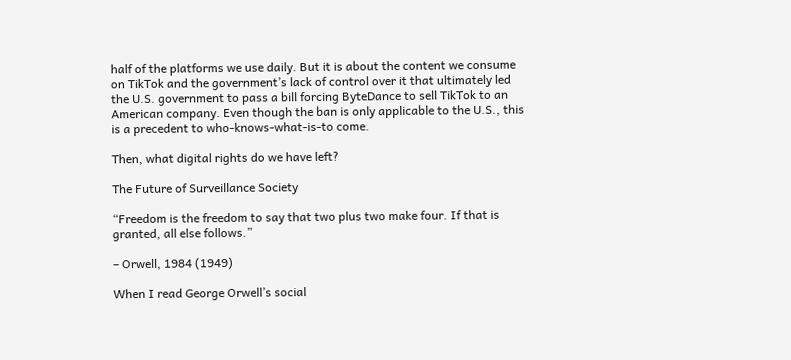half of the platforms we use daily. But it is about the content we consume on TikTok and the government’s lack of control over it that ultimately led the U.S. government to pass a bill forcing ByteDance to sell TikTok to an American company. Even though the ban is only applicable to the U.S., this is a precedent to who-knows-what-is-to come.

Then, what digital rights do we have left?

The Future of Surveillance Society

“Freedom is the freedom to say that two plus two make four. If that is granted, all else follows.”

– Orwell, 1984 (1949)

When I read George Orwell’s social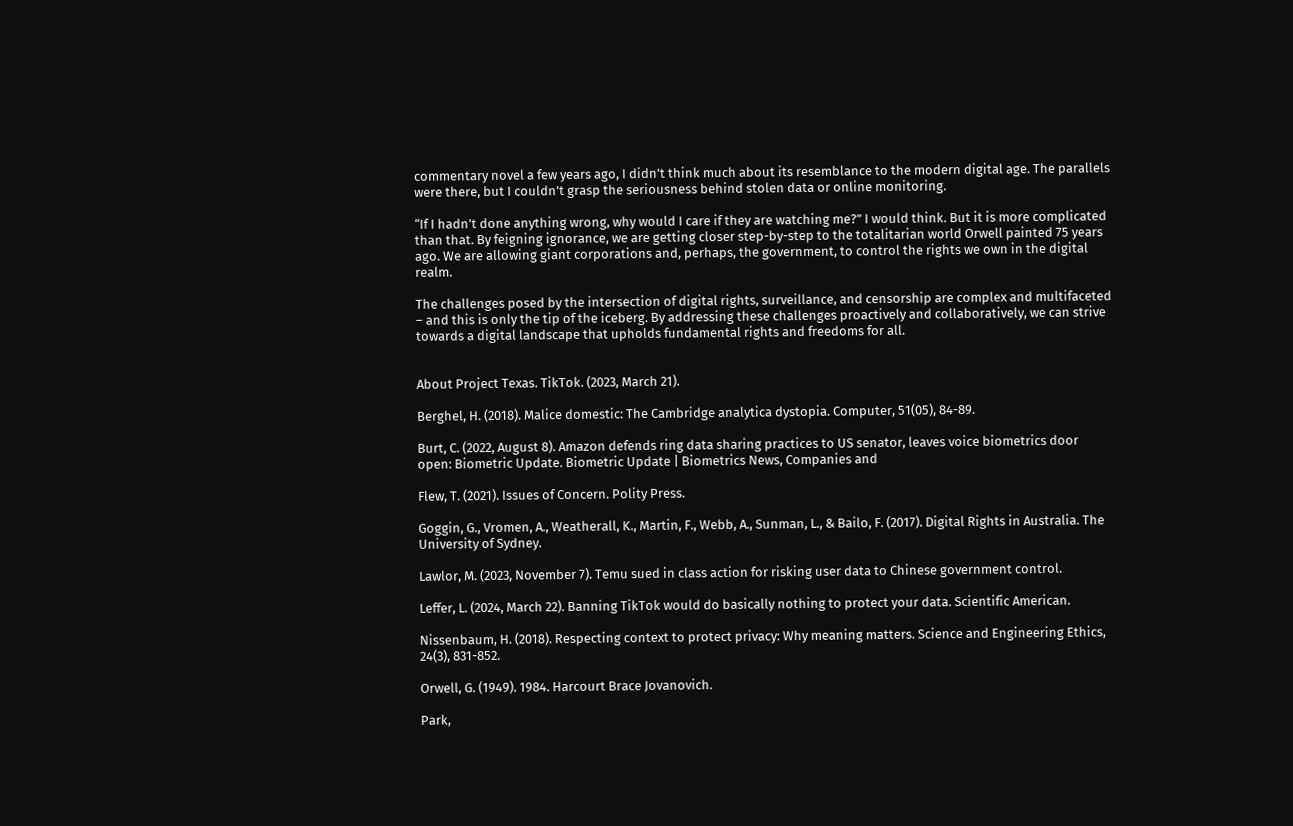commentary novel a few years ago, I didn’t think much about its resemblance to the modern digital age. The parallels were there, but I couldn’t grasp the seriousness behind stolen data or online monitoring.

“If I hadn’t done anything wrong, why would I care if they are watching me?” I would think. But it is more complicated than that. By feigning ignorance, we are getting closer step-by-step to the totalitarian world Orwell painted 75 years ago. We are allowing giant corporations and, perhaps, the government, to control the rights we own in the digital realm.

The challenges posed by the intersection of digital rights, surveillance, and censorship are complex and multifaceted – and this is only the tip of the iceberg. By addressing these challenges proactively and collaboratively, we can strive towards a digital landscape that upholds fundamental rights and freedoms for all.


About Project Texas. TikTok. (2023, March 21).

Berghel, H. (2018). Malice domestic: The Cambridge analytica dystopia. Computer, 51(05), 84-89.

Burt, C. (2022, August 8). Amazon defends ring data sharing practices to US senator, leaves voice biometrics door open: Biometric Update. Biometric Update | Biometrics News, Companies and

Flew, T. (2021). Issues of Concern. Polity Press.

Goggin, G., Vromen, A., Weatherall, K., Martin, F., Webb, A., Sunman, L., & Bailo, F. (2017). Digital Rights in Australia. The University of Sydney.

Lawlor, M. (2023, November 7). Temu sued in class action for risking user data to Chinese government control.

Leffer, L. (2024, March 22). Banning TikTok would do basically nothing to protect your data. Scientific American.

Nissenbaum, H. (2018). Respecting context to protect privacy: Why meaning matters. Science and Engineering Ethics, 24(3), 831-852.

Orwell, G. (1949). 1984. Harcourt Brace Jovanovich.

Park,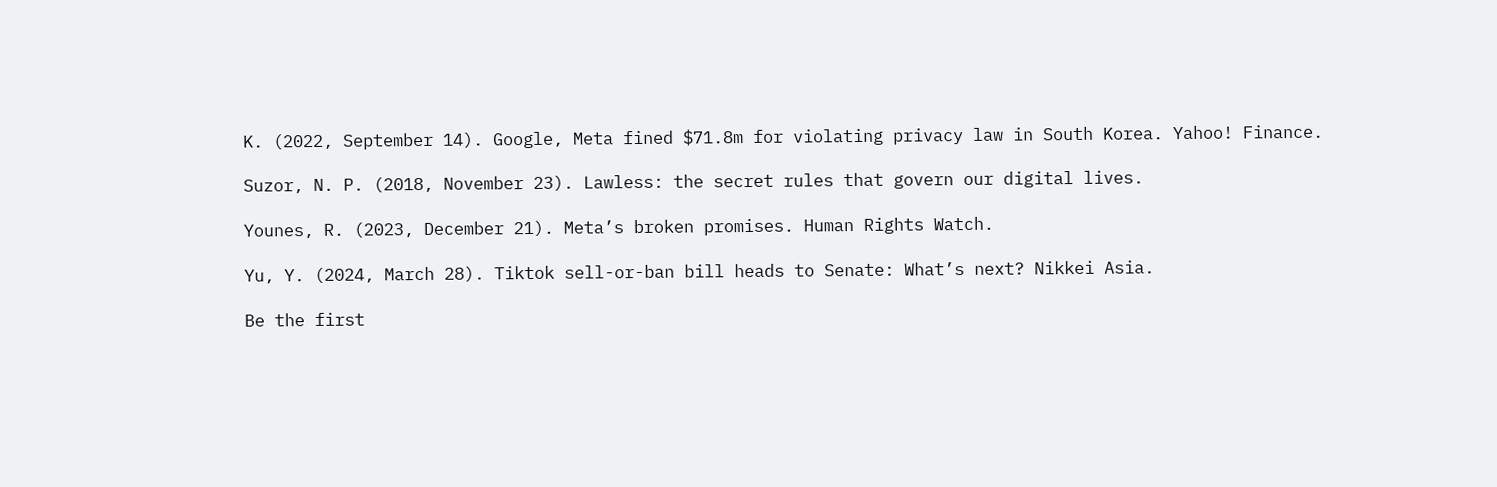K. (2022, September 14). Google, Meta fined $71.8m for violating privacy law in South Korea. Yahoo! Finance.

Suzor, N. P. (2018, November 23). Lawless: the secret rules that govern our digital lives.

Younes, R. (2023, December 21). Meta’s broken promises. Human Rights Watch.

Yu, Y. (2024, March 28). Tiktok sell-or-ban bill heads to Senate: What’s next? Nikkei Asia.

Be the first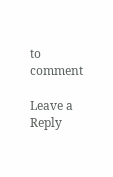to comment

Leave a Reply